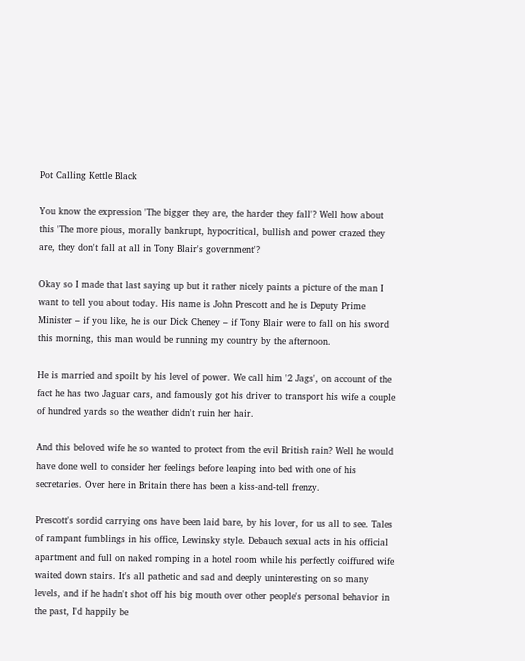Pot Calling Kettle Black

You know the expression 'The bigger they are, the harder they fall'? Well how about this 'The more pious, morally bankrupt, hypocritical, bullish and power crazed they are, they don't fall at all in Tony Blair's government'?

Okay so I made that last saying up but it rather nicely paints a picture of the man I want to tell you about today. His name is John Prescott and he is Deputy Prime Minister – if you like, he is our Dick Cheney – if Tony Blair were to fall on his sword this morning, this man would be running my country by the afternoon.

He is married and spoilt by his level of power. We call him '2 Jags', on account of the fact he has two Jaguar cars, and famously got his driver to transport his wife a couple of hundred yards so the weather didn't ruin her hair.

And this beloved wife he so wanted to protect from the evil British rain? Well he would have done well to consider her feelings before leaping into bed with one of his secretaries. Over here in Britain there has been a kiss-and-tell frenzy.

Prescott's sordid carrying ons have been laid bare, by his lover, for us all to see. Tales of rampant fumblings in his office, Lewinsky style. Debauch sexual acts in his official apartment and full on naked romping in a hotel room while his perfectly coiffured wife waited down stairs. It's all pathetic and sad and deeply uninteresting on so many levels, and if he hadn't shot off his big mouth over other people's personal behavior in the past, I'd happily be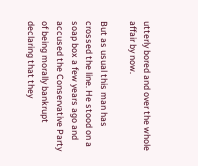utterly bored and over the whole affair by now.

But as usual this man has crossed the line. He stood on a soap box a few years ago and accused the Conservative Party of being morally bankrupt declaring that they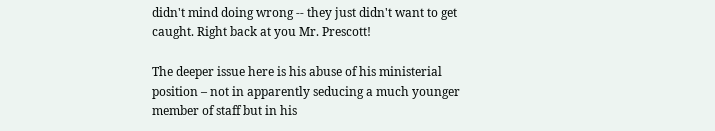didn't mind doing wrong -- they just didn't want to get caught. Right back at you Mr. Prescott!

The deeper issue here is his abuse of his ministerial position – not in apparently seducing a much younger member of staff but in his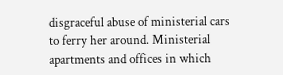disgraceful abuse of ministerial cars to ferry her around. Ministerial apartments and offices in which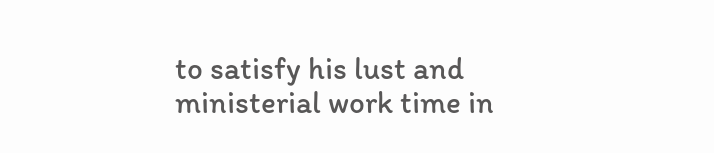to satisfy his lust and ministerial work time in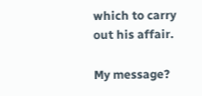which to carry out his affair.

My message?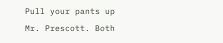Pull your pants up Mr. Prescott. Both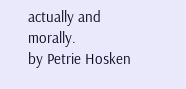actually and morally.
by Petrie Hosken